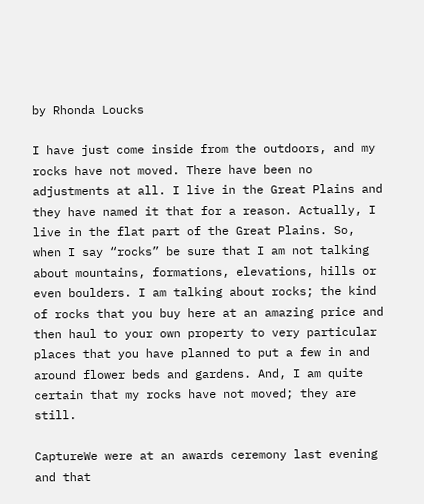by Rhonda Loucks

I have just come inside from the outdoors, and my rocks have not moved. There have been no adjustments at all. I live in the Great Plains and they have named it that for a reason. Actually, I live in the flat part of the Great Plains. So, when I say “rocks” be sure that I am not talking about mountains, formations, elevations, hills or even boulders. I am talking about rocks; the kind of rocks that you buy here at an amazing price and then haul to your own property to very particular places that you have planned to put a few in and around flower beds and gardens. And, I am quite certain that my rocks have not moved; they are still.

CaptureWe were at an awards ceremony last evening and that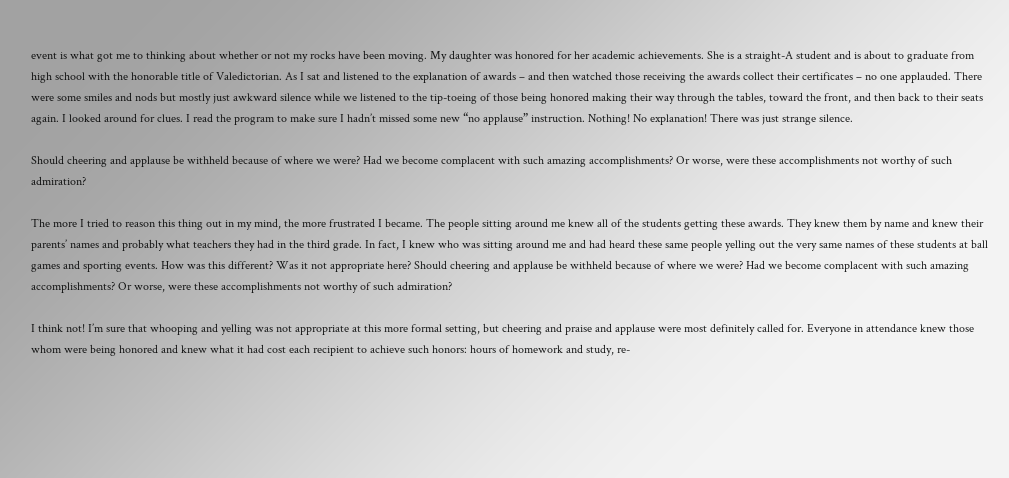event is what got me to thinking about whether or not my rocks have been moving. My daughter was honored for her academic achievements. She is a straight-A student and is about to graduate from high school with the honorable title of Valedictorian. As I sat and listened to the explanation of awards – and then watched those receiving the awards collect their certificates – no one applauded. There were some smiles and nods but mostly just awkward silence while we listened to the tip-toeing of those being honored making their way through the tables, toward the front, and then back to their seats again. I looked around for clues. I read the program to make sure I hadn’t missed some new “no applause” instruction. Nothing! No explanation! There was just strange silence.

Should cheering and applause be withheld because of where we were? Had we become complacent with such amazing accomplishments? Or worse, were these accomplishments not worthy of such admiration?

The more I tried to reason this thing out in my mind, the more frustrated I became. The people sitting around me knew all of the students getting these awards. They knew them by name and knew their parents’ names and probably what teachers they had in the third grade. In fact, I knew who was sitting around me and had heard these same people yelling out the very same names of these students at ball games and sporting events. How was this different? Was it not appropriate here? Should cheering and applause be withheld because of where we were? Had we become complacent with such amazing accomplishments? Or worse, were these accomplishments not worthy of such admiration?

I think not! I’m sure that whooping and yelling was not appropriate at this more formal setting, but cheering and praise and applause were most definitely called for. Everyone in attendance knew those whom were being honored and knew what it had cost each recipient to achieve such honors: hours of homework and study, re-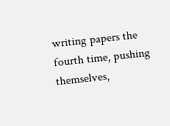writing papers the fourth time, pushing themselves,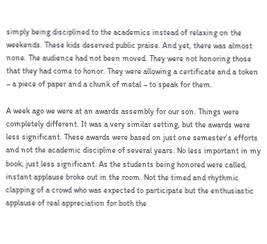simply being disciplined to the academics instead of relaxing on the weekends. These kids deserved public praise. And yet, there was almost none. The audience had not been moved. They were not honoring those that they had come to honor. They were allowing a certificate and a token – a piece of paper and a chunk of metal – to speak for them.

A week ago we were at an awards assembly for our son. Things were completely different. It was a very similar setting, but the awards were less significant. These awards were based on just one semester’s efforts and not the academic discipline of several years. No less important in my book; just less significant. As the students being honored were called, instant applause broke out in the room. Not the timed and rhythmic clapping of a crowd who was expected to participate but the enthusiastic applause of real appreciation for both the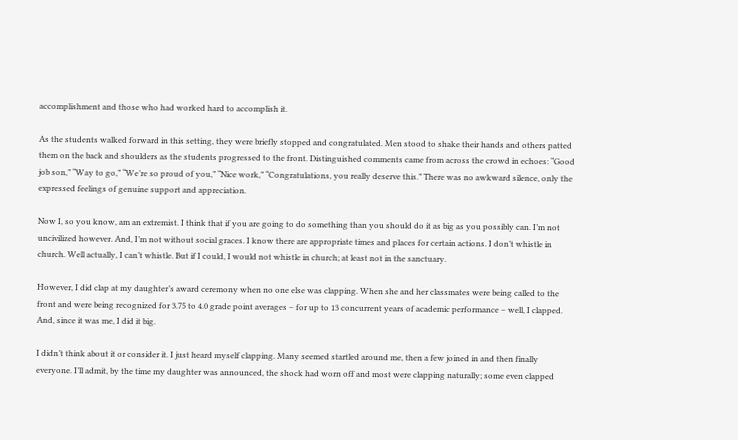accomplishment and those who had worked hard to accomplish it.

As the students walked forward in this setting, they were briefly stopped and congratulated. Men stood to shake their hands and others patted them on the back and shoulders as the students progressed to the front. Distinguished comments came from across the crowd in echoes: “Good job son,” “Way to go,” “We’re so proud of you,” “Nice work,” “Congratulations, you really deserve this.” There was no awkward silence, only the expressed feelings of genuine support and appreciation.

Now I, so you know, am an extremist. I think that if you are going to do something than you should do it as big as you possibly can. I’m not uncivilized however. And, I’m not without social graces. I know there are appropriate times and places for certain actions. I don’t whistle in church. Well actually, I can’t whistle. But if I could, I would not whistle in church; at least not in the sanctuary.

However, I did clap at my daughter’s award ceremony when no one else was clapping. When she and her classmates were being called to the front and were being recognized for 3.75 to 4.0 grade point averages – for up to 13 concurrent years of academic performance – well, I clapped. And, since it was me, I did it big.

I didn’t think about it or consider it. I just heard myself clapping. Many seemed startled around me, then a few joined in and then finally everyone. I’ll admit, by the time my daughter was announced, the shock had worn off and most were clapping naturally; some even clapped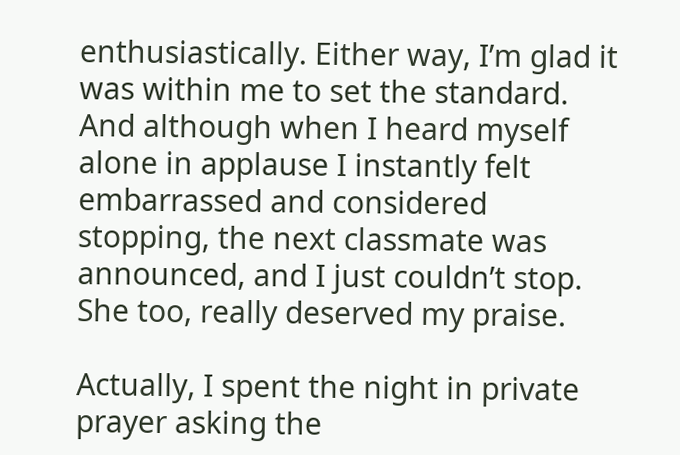enthusiastically. Either way, I’m glad it was within me to set the standard. And although when I heard myself alone in applause I instantly felt embarrassed and considered stopping, the next classmate was announced, and I just couldn’t stop. She too, really deserved my praise.

Actually, I spent the night in private prayer asking the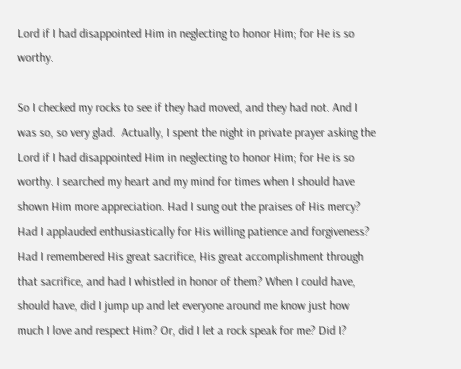Lord if I had disappointed Him in neglecting to honor Him; for He is so worthy.

So I checked my rocks to see if they had moved, and they had not. And I was so, so very glad.  Actually, I spent the night in private prayer asking the Lord if I had disappointed Him in neglecting to honor Him; for He is so worthy. I searched my heart and my mind for times when I should have shown Him more appreciation. Had I sung out the praises of His mercy? Had I applauded enthusiastically for His willing patience and forgiveness? Had I remembered His great sacrifice, His great accomplishment through that sacrifice, and had I whistled in honor of them? When I could have, should have, did I jump up and let everyone around me know just how much I love and respect Him? Or, did I let a rock speak for me? Did I?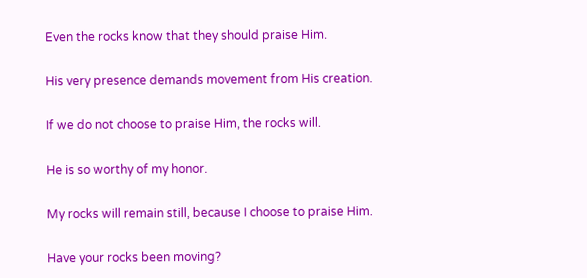Even the rocks know that they should praise Him.

His very presence demands movement from His creation.

If we do not choose to praise Him, the rocks will.

He is so worthy of my honor.

My rocks will remain still, because I choose to praise Him.

Have your rocks been moving?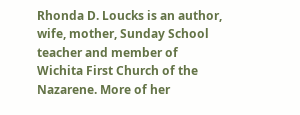Rhonda D. Loucks is an author, wife, mother, Sunday School teacher and member of Wichita First Church of the Nazarene. More of her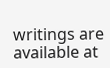writings are available at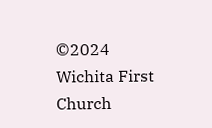©2024 Wichita First Church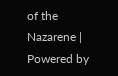of the Nazarene | Powered by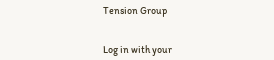Tension Group


Log in with your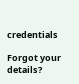credentials

Forgot your details?